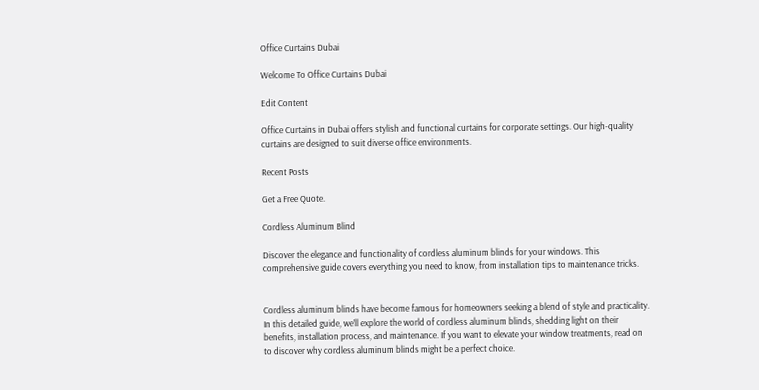Office Curtains Dubai

Welcome To Office Curtains Dubai

Edit Content

Office Curtains in Dubai offers stylish and functional curtains for corporate settings. Our high-quality curtains are designed to suit diverse office environments.

Recent Posts

Get a Free Quote.

Cordless Aluminum Blind

Discover the elegance and functionality of cordless aluminum blinds for your windows. This comprehensive guide covers everything you need to know, from installation tips to maintenance tricks.


Cordless aluminum blinds have become famous for homeowners seeking a blend of style and practicality. In this detailed guide, we’ll explore the world of cordless aluminum blinds, shedding light on their benefits, installation process, and maintenance. If you want to elevate your window treatments, read on to discover why cordless aluminum blinds might be a perfect choice.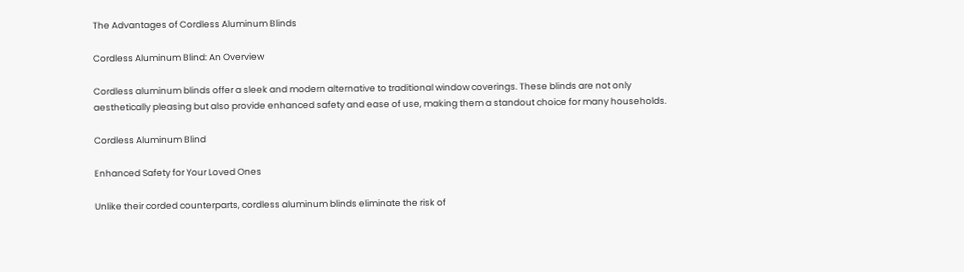The Advantages of Cordless Aluminum Blinds

Cordless Aluminum Blind: An Overview

Cordless aluminum blinds offer a sleek and modern alternative to traditional window coverings. These blinds are not only aesthetically pleasing but also provide enhanced safety and ease of use, making them a standout choice for many households.

Cordless Aluminum Blind

Enhanced Safety for Your Loved Ones

Unlike their corded counterparts, cordless aluminum blinds eliminate the risk of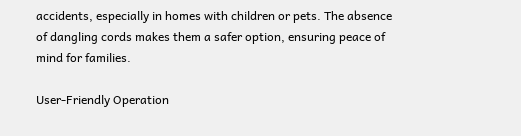accidents, especially in homes with children or pets. The absence of dangling cords makes them a safer option, ensuring peace of mind for families.

User-Friendly Operation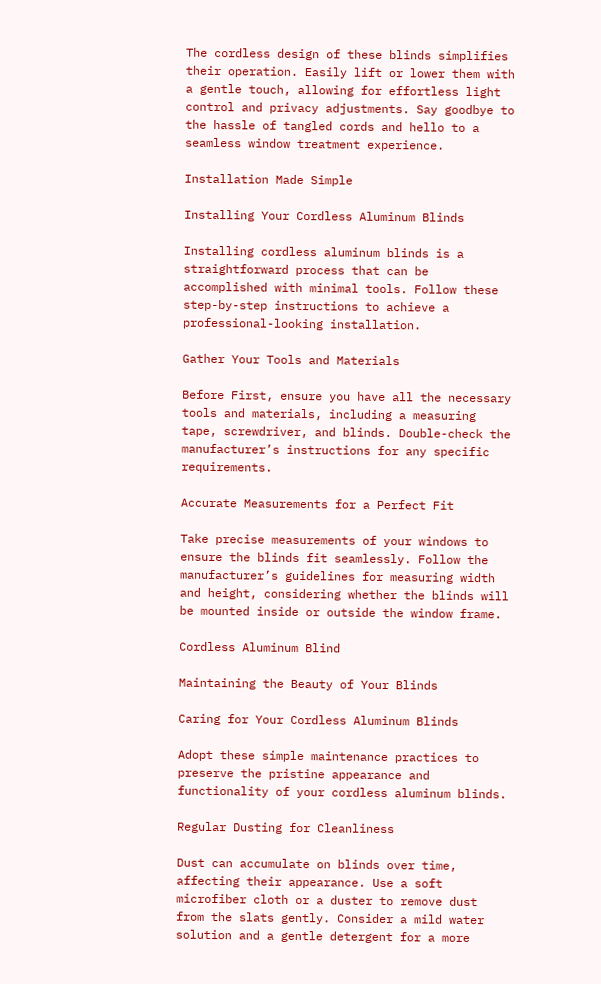The cordless design of these blinds simplifies their operation. Easily lift or lower them with a gentle touch, allowing for effortless light control and privacy adjustments. Say goodbye to the hassle of tangled cords and hello to a seamless window treatment experience.

Installation Made Simple

Installing Your Cordless Aluminum Blinds

Installing cordless aluminum blinds is a straightforward process that can be accomplished with minimal tools. Follow these step-by-step instructions to achieve a professional-looking installation.

Gather Your Tools and Materials

Before First, ensure you have all the necessary tools and materials, including a measuring tape, screwdriver, and blinds. Double-check the manufacturer’s instructions for any specific requirements.

Accurate Measurements for a Perfect Fit

Take precise measurements of your windows to ensure the blinds fit seamlessly. Follow the manufacturer’s guidelines for measuring width and height, considering whether the blinds will be mounted inside or outside the window frame.

Cordless Aluminum Blind

Maintaining the Beauty of Your Blinds

Caring for Your Cordless Aluminum Blinds

Adopt these simple maintenance practices to preserve the pristine appearance and functionality of your cordless aluminum blinds.

Regular Dusting for Cleanliness

Dust can accumulate on blinds over time, affecting their appearance. Use a soft microfiber cloth or a duster to remove dust from the slats gently. Consider a mild water solution and a gentle detergent for a more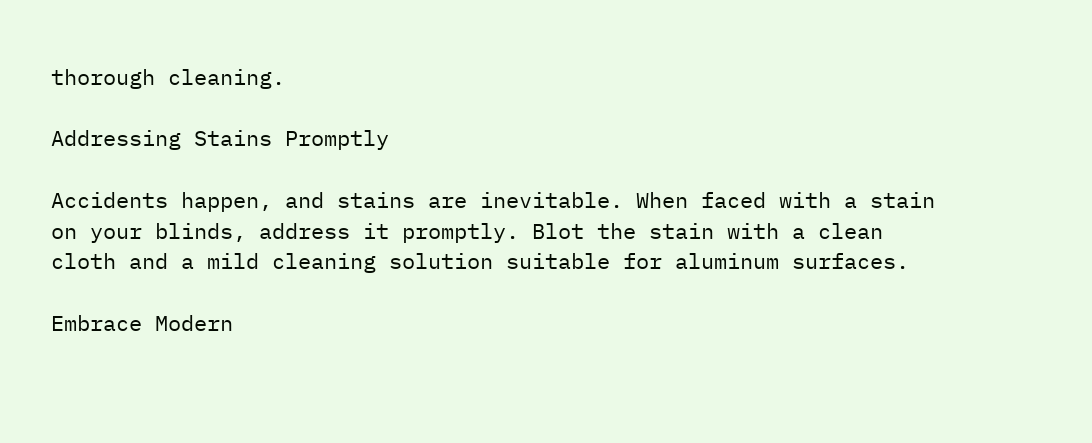thorough cleaning.

Addressing Stains Promptly

Accidents happen, and stains are inevitable. When faced with a stain on your blinds, address it promptly. Blot the stain with a clean cloth and a mild cleaning solution suitable for aluminum surfaces.

Embrace Modern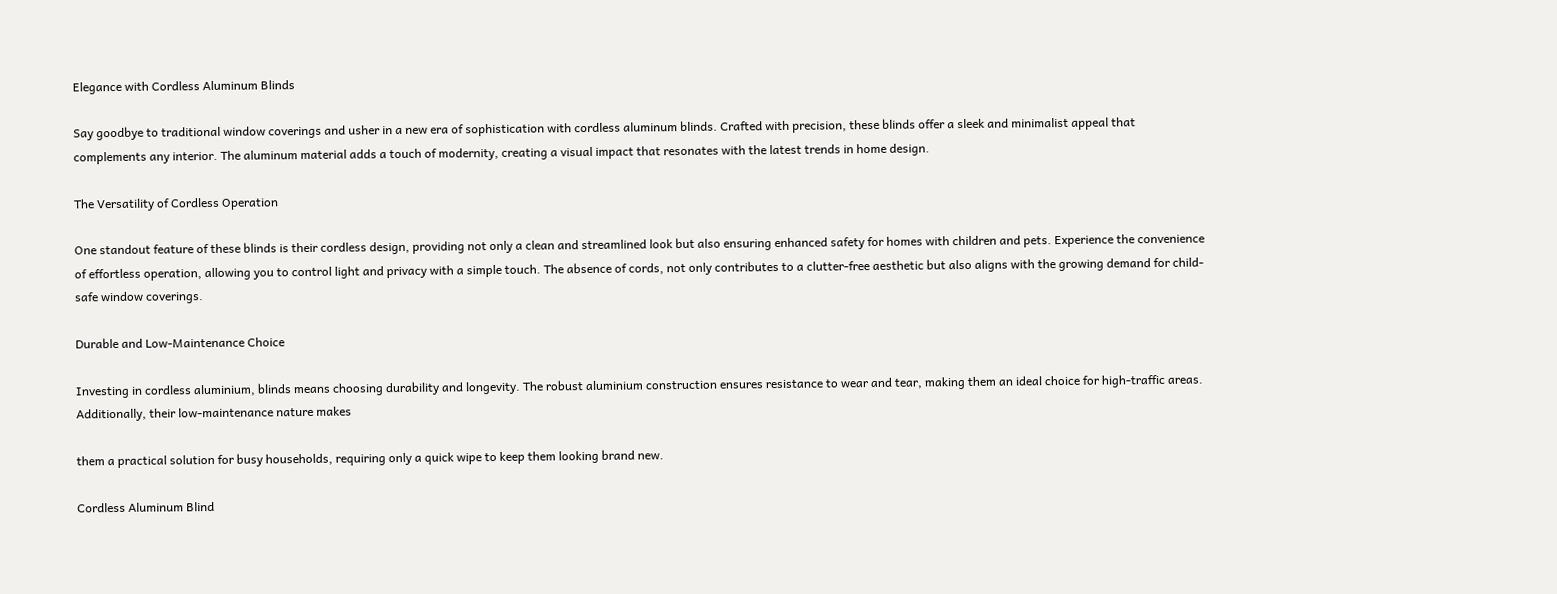Elegance with Cordless Aluminum Blinds

Say goodbye to traditional window coverings and usher in a new era of sophistication with cordless aluminum blinds. Crafted with precision, these blinds offer a sleek and minimalist appeal that complements any interior. The aluminum material adds a touch of modernity, creating a visual impact that resonates with the latest trends in home design.

The Versatility of Cordless Operation

One standout feature of these blinds is their cordless design, providing not only a clean and streamlined look but also ensuring enhanced safety for homes with children and pets. Experience the convenience of effortless operation, allowing you to control light and privacy with a simple touch. The absence of cords, not only contributes to a clutter-free aesthetic but also aligns with the growing demand for child-safe window coverings.

Durable and Low-Maintenance Choice

Investing in cordless aluminium, blinds means choosing durability and longevity. The robust aluminium construction ensures resistance to wear and tear, making them an ideal choice for high-traffic areas. Additionally, their low-maintenance nature makes

them a practical solution for busy households, requiring only a quick wipe to keep them looking brand new.

Cordless Aluminum Blind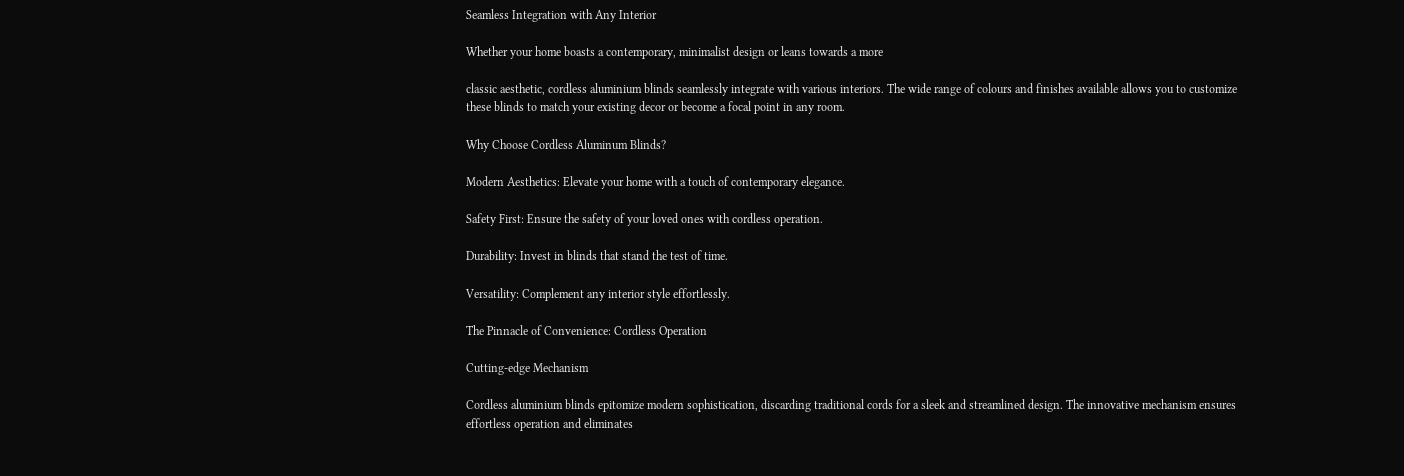Seamless Integration with Any Interior

Whether your home boasts a contemporary, minimalist design or leans towards a more

classic aesthetic, cordless aluminium blinds seamlessly integrate with various interiors. The wide range of colours and finishes available allows you to customize these blinds to match your existing decor or become a focal point in any room.

Why Choose Cordless Aluminum Blinds?

Modern Aesthetics: Elevate your home with a touch of contemporary elegance.

Safety First: Ensure the safety of your loved ones with cordless operation.

Durability: Invest in blinds that stand the test of time.

Versatility: Complement any interior style effortlessly.

The Pinnacle of Convenience: Cordless Operation

Cutting-edge Mechanism

Cordless aluminium blinds epitomize modern sophistication, discarding traditional cords for a sleek and streamlined design. The innovative mechanism ensures effortless operation and eliminates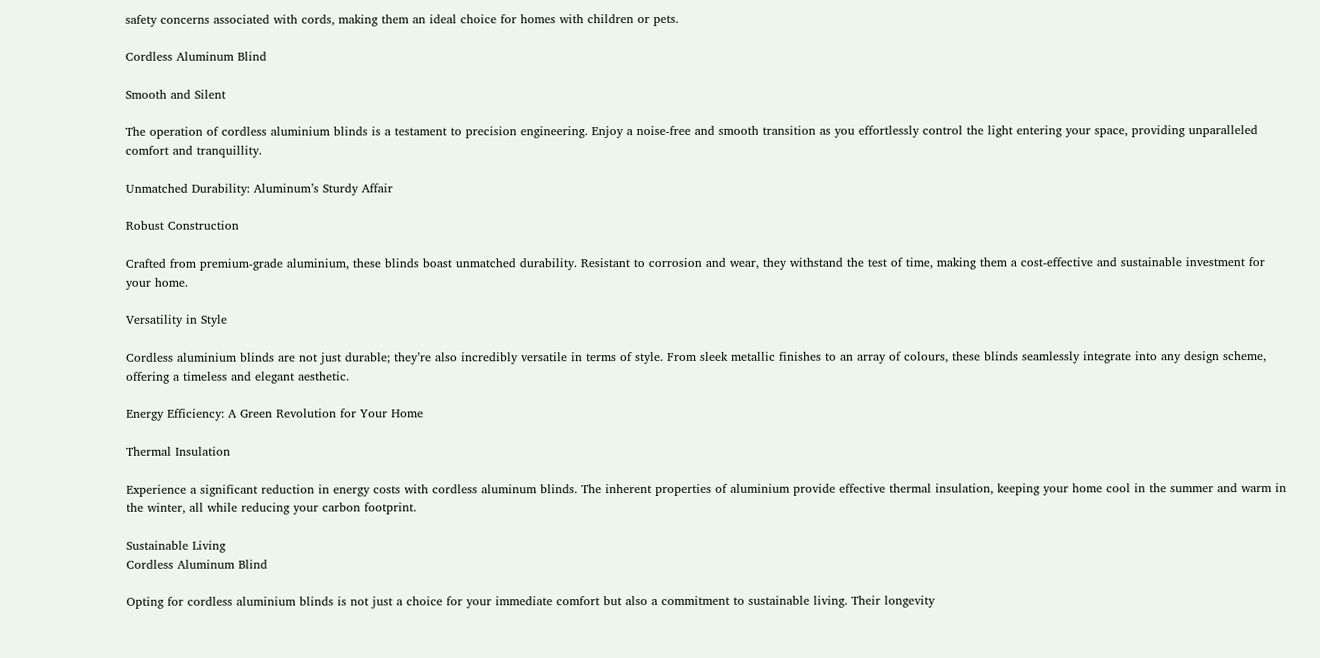safety concerns associated with cords, making them an ideal choice for homes with children or pets.

Cordless Aluminum Blind

Smooth and Silent

The operation of cordless aluminium blinds is a testament to precision engineering. Enjoy a noise-free and smooth transition as you effortlessly control the light entering your space, providing unparalleled comfort and tranquillity.

Unmatched Durability: Aluminum’s Sturdy Affair

Robust Construction

Crafted from premium-grade aluminium, these blinds boast unmatched durability. Resistant to corrosion and wear, they withstand the test of time, making them a cost-effective and sustainable investment for your home.

Versatility in Style

Cordless aluminium blinds are not just durable; they’re also incredibly versatile in terms of style. From sleek metallic finishes to an array of colours, these blinds seamlessly integrate into any design scheme, offering a timeless and elegant aesthetic.

Energy Efficiency: A Green Revolution for Your Home

Thermal Insulation

Experience a significant reduction in energy costs with cordless aluminum blinds. The inherent properties of aluminium provide effective thermal insulation, keeping your home cool in the summer and warm in the winter, all while reducing your carbon footprint.

Sustainable Living
Cordless Aluminum Blind

Opting for cordless aluminium blinds is not just a choice for your immediate comfort but also a commitment to sustainable living. Their longevity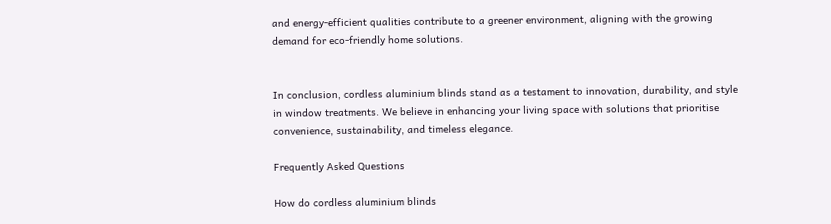and energy-efficient qualities contribute to a greener environment, aligning with the growing demand for eco-friendly home solutions.


In conclusion, cordless aluminium blinds stand as a testament to innovation, durability, and style in window treatments. We believe in enhancing your living space with solutions that prioritise convenience, sustainability, and timeless elegance.

Frequently Asked Questions

How do cordless aluminium blinds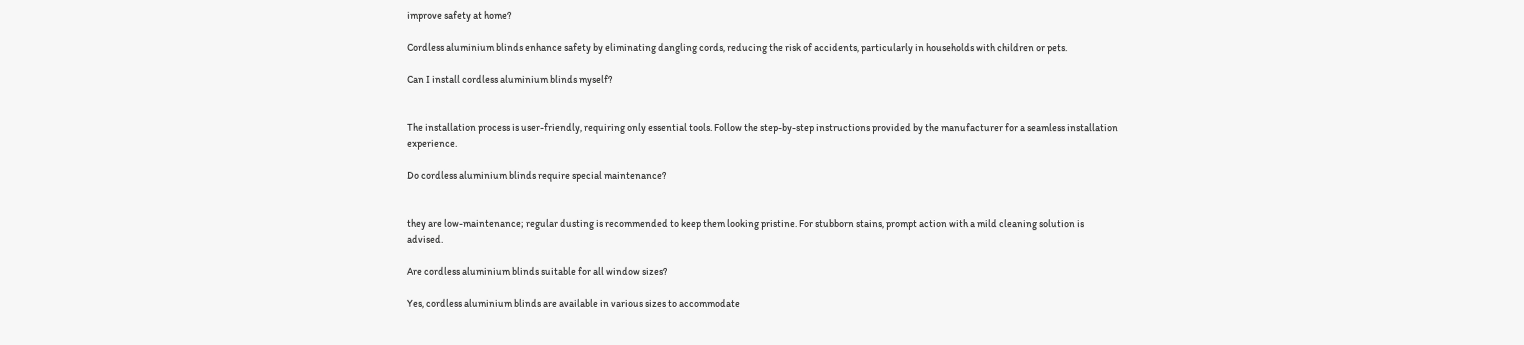improve safety at home?

Cordless aluminium blinds enhance safety by eliminating dangling cords, reducing the risk of accidents, particularly in households with children or pets.

Can I install cordless aluminium blinds myself?


The installation process is user-friendly, requiring only essential tools. Follow the step-by-step instructions provided by the manufacturer for a seamless installation experience.

Do cordless aluminium blinds require special maintenance?


they are low-maintenance; regular dusting is recommended to keep them looking pristine. For stubborn stains, prompt action with a mild cleaning solution is advised.

Are cordless aluminium blinds suitable for all window sizes?

Yes, cordless aluminium blinds are available in various sizes to accommodate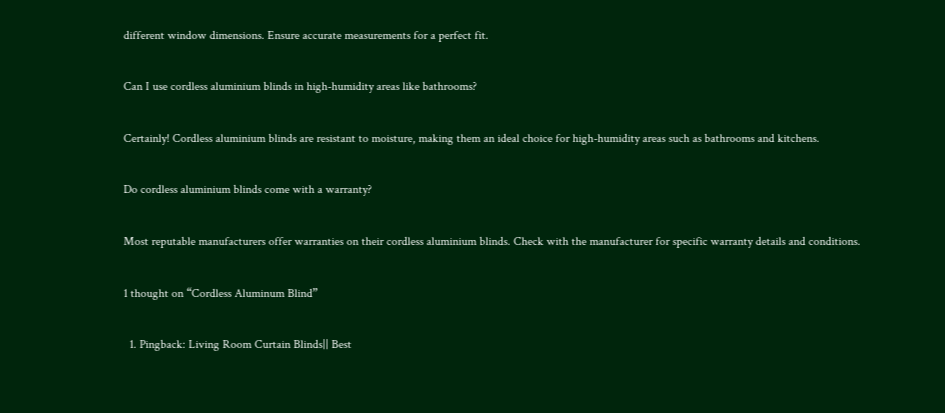different window dimensions. Ensure accurate measurements for a perfect fit.

Can I use cordless aluminium blinds in high-humidity areas like bathrooms?

Certainly! Cordless aluminium blinds are resistant to moisture, making them an ideal choice for high-humidity areas such as bathrooms and kitchens.

Do cordless aluminium blinds come with a warranty?

Most reputable manufacturers offer warranties on their cordless aluminium blinds. Check with the manufacturer for specific warranty details and conditions.

1 thought on “Cordless Aluminum Blind”

  1. Pingback: Living Room Curtain Blinds|| Best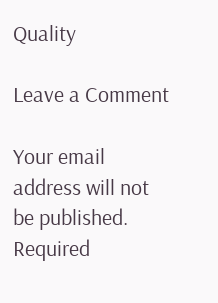Quality

Leave a Comment

Your email address will not be published. Required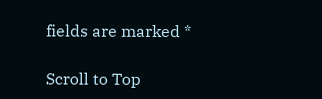fields are marked *

Scroll to Top